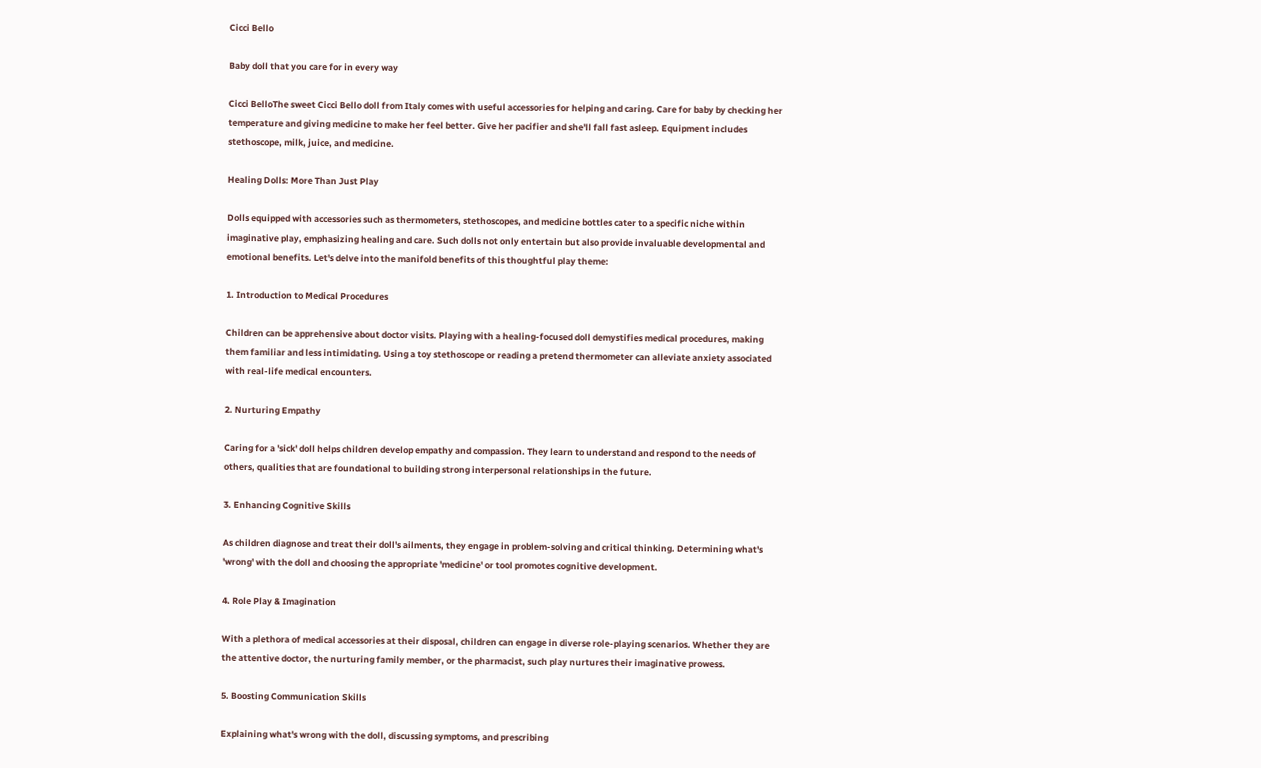Cicci Bello

Baby doll that you care for in every way

Cicci BelloThe sweet Cicci Bello doll from Italy comes with useful accessories for helping and caring. Care for baby by checking her temperature and giving medicine to make her feel better. Give her pacifier and she'll fall fast asleep. Equipment includes stethoscope, milk, juice, and medicine.

Healing Dolls: More Than Just Play

Dolls equipped with accessories such as thermometers, stethoscopes, and medicine bottles cater to a specific niche within imaginative play, emphasizing healing and care. Such dolls not only entertain but also provide invaluable developmental and emotional benefits. Let's delve into the manifold benefits of this thoughtful play theme:

1. Introduction to Medical Procedures

Children can be apprehensive about doctor visits. Playing with a healing-focused doll demystifies medical procedures, making them familiar and less intimidating. Using a toy stethoscope or reading a pretend thermometer can alleviate anxiety associated with real-life medical encounters.

2. Nurturing Empathy

Caring for a 'sick' doll helps children develop empathy and compassion. They learn to understand and respond to the needs of others, qualities that are foundational to building strong interpersonal relationships in the future.

3. Enhancing Cognitive Skills

As children diagnose and treat their doll's ailments, they engage in problem-solving and critical thinking. Determining what's 'wrong' with the doll and choosing the appropriate 'medicine' or tool promotes cognitive development.

4. Role Play & Imagination

With a plethora of medical accessories at their disposal, children can engage in diverse role-playing scenarios. Whether they are the attentive doctor, the nurturing family member, or the pharmacist, such play nurtures their imaginative prowess.

5. Boosting Communication Skills

Explaining what's wrong with the doll, discussing symptoms, and prescribing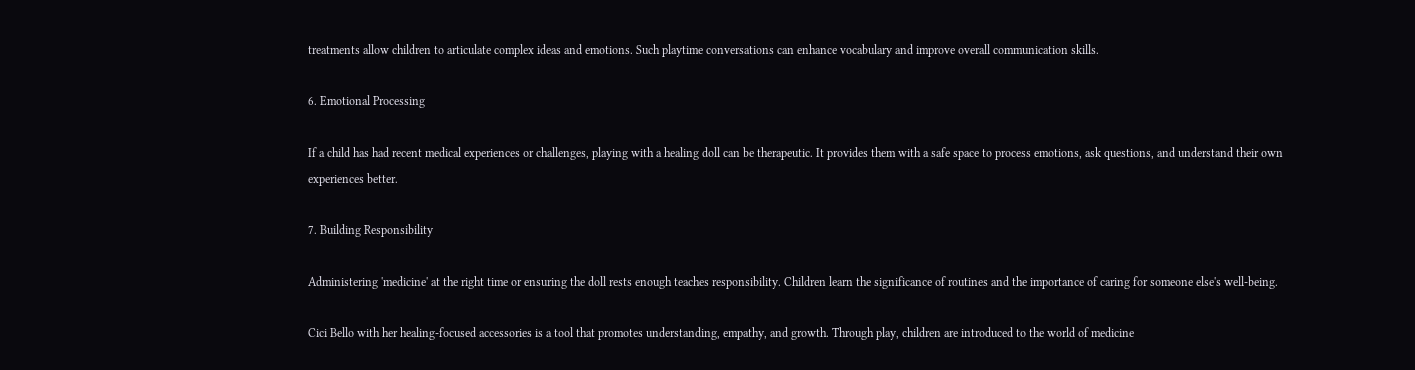treatments allow children to articulate complex ideas and emotions. Such playtime conversations can enhance vocabulary and improve overall communication skills.

6. Emotional Processing

If a child has had recent medical experiences or challenges, playing with a healing doll can be therapeutic. It provides them with a safe space to process emotions, ask questions, and understand their own experiences better.

7. Building Responsibility

Administering 'medicine' at the right time or ensuring the doll rests enough teaches responsibility. Children learn the significance of routines and the importance of caring for someone else's well-being.

Cici Bello with her healing-focused accessories is a tool that promotes understanding, empathy, and growth. Through play, children are introduced to the world of medicine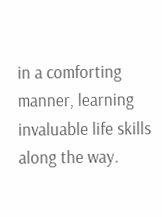in a comforting manner, learning invaluable life skills along the way.